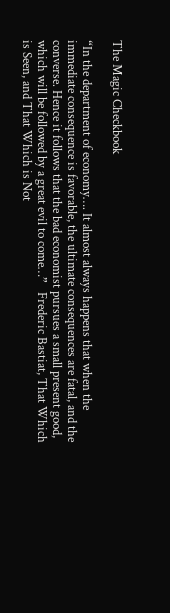The Magic Checkbook

“In the department of economy…. It almost always happens that when the immediate consequence is favorable, the ultimate consequences are fatal, and the converse. Hence it follows that the bad economist pursues a small present good, which will be followed by a great evil to come…”   Frederic Bastiat, That Which is Seen, and That Which is Not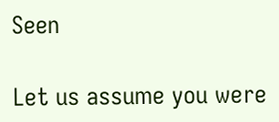Seen

Let us assume you were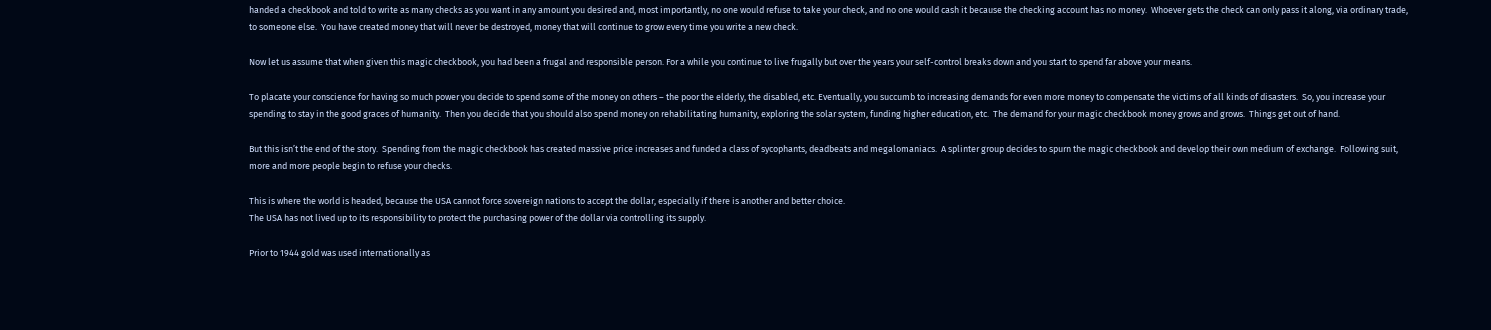handed a checkbook and told to write as many checks as you want in any amount you desired and, most importantly, no one would refuse to take your check, and no one would cash it because the checking account has no money.  Whoever gets the check can only pass it along, via ordinary trade, to someone else.  You have created money that will never be destroyed, money that will continue to grow every time you write a new check.

Now let us assume that when given this magic checkbook, you had been a frugal and responsible person. For a while you continue to live frugally but over the years your self-control breaks down and you start to spend far above your means.

To placate your conscience for having so much power you decide to spend some of the money on others – the poor the elderly, the disabled, etc. Eventually, you succumb to increasing demands for even more money to compensate the victims of all kinds of disasters.  So, you increase your spending to stay in the good graces of humanity.  Then you decide that you should also spend money on rehabilitating humanity, exploring the solar system, funding higher education, etc.  The demand for your magic checkbook money grows and grows.  Things get out of hand.

But this isn’t the end of the story.  Spending from the magic checkbook has created massive price increases and funded a class of sycophants, deadbeats and megalomaniacs.  A splinter group decides to spurn the magic checkbook and develop their own medium of exchange.  Following suit, more and more people begin to refuse your checks.

This is where the world is headed, because the USA cannot force sovereign nations to accept the dollar, especially if there is another and better choice.
The USA has not lived up to its responsibility to protect the purchasing power of the dollar via controlling its supply.

Prior to 1944 gold was used internationally as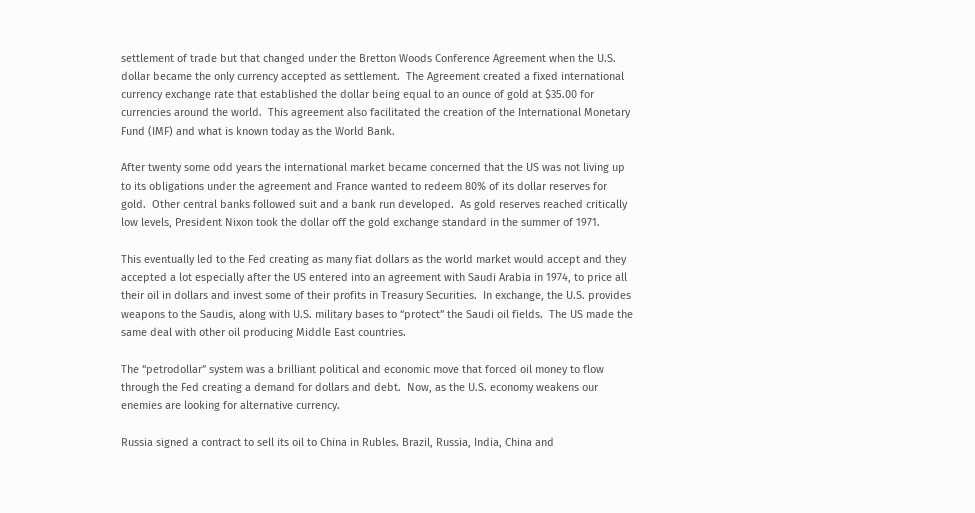settlement of trade but that changed under the Bretton Woods Conference Agreement when the U.S. dollar became the only currency accepted as settlement.  The Agreement created a fixed international currency exchange rate that established the dollar being equal to an ounce of gold at $35.00 for currencies around the world.  This agreement also facilitated the creation of the International Monetary Fund (IMF) and what is known today as the World Bank.

After twenty some odd years the international market became concerned that the US was not living up to its obligations under the agreement and France wanted to redeem 80% of its dollar reserves for gold.  Other central banks followed suit and a bank run developed.  As gold reserves reached critically low levels, President Nixon took the dollar off the gold exchange standard in the summer of 1971.

This eventually led to the Fed creating as many fiat dollars as the world market would accept and they accepted a lot especially after the US entered into an agreement with Saudi Arabia in 1974, to price all their oil in dollars and invest some of their profits in Treasury Securities.  In exchange, the U.S. provides weapons to the Saudis, along with U.S. military bases to “protect” the Saudi oil fields.  The US made the same deal with other oil producing Middle East countries.

The “petrodollar” system was a brilliant political and economic move that forced oil money to flow through the Fed creating a demand for dollars and debt.  Now, as the U.S. economy weakens our enemies are looking for alternative currency.

Russia signed a contract to sell its oil to China in Rubles. Brazil, Russia, India, China and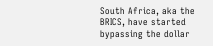South Africa, aka the BRICS, have started bypassing the dollar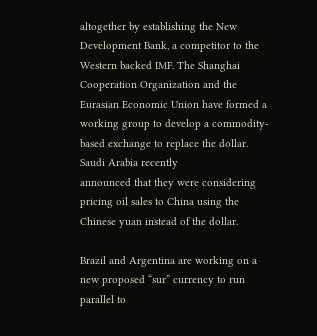altogether by establishing the New Development Bank, a competitor to the Western backed IMF. The Shanghai Cooperation Organization and the Eurasian Economic Union have formed a working group to develop a commodity-based exchange to replace the dollar.  Saudi Arabia recently
announced that they were considering pricing oil sales to China using the Chinese yuan instead of the dollar.

Brazil and Argentina are working on a new proposed “sur” currency to run parallel to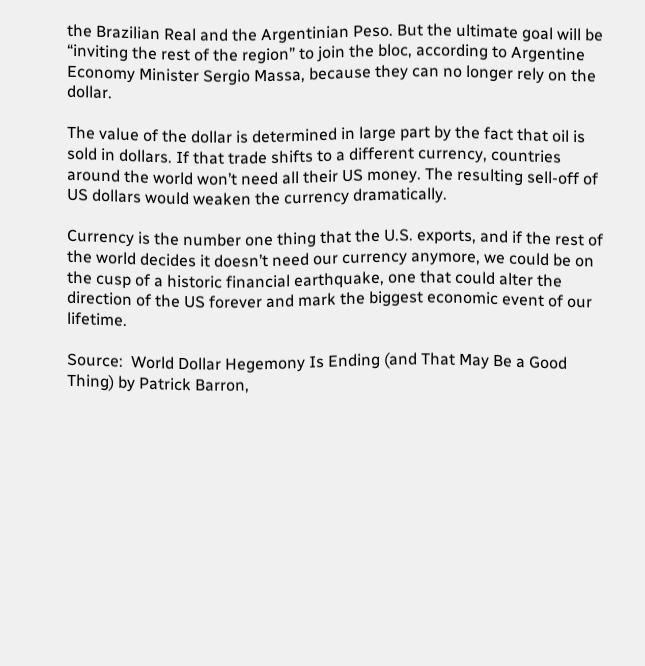the Brazilian Real and the Argentinian Peso. But the ultimate goal will be “inviting the rest of the region” to join the bloc, according to Argentine Economy Minister Sergio Massa, because they can no longer rely on the dollar.

The value of the dollar is determined in large part by the fact that oil is sold in dollars. If that trade shifts to a different currency, countries around the world won’t need all their US money. The resulting sell-off of US dollars would weaken the currency dramatically.

Currency is the number one thing that the U.S. exports, and if the rest of the world decides it doesn’t need our currency anymore, we could be on the cusp of a historic financial earthquake, one that could alter the direction of the US forever and mark the biggest economic event of our lifetime.

Source:  World Dollar Hegemony Is Ending (and That May Be a Good Thing) by Patrick Barron,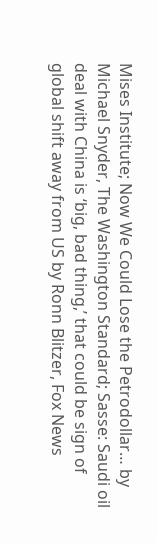Mises Institute; Now We Could Lose the Petrodollar… by Michael Snyder, The Washington Standard; Sasse: Saudi oil deal with China is ‘big, bad thing,’ that could be sign of global shift away from US by Ronn Blitzer, Fox News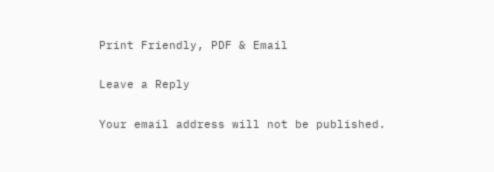Print Friendly, PDF & Email

Leave a Reply

Your email address will not be published.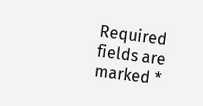Required fields are marked *